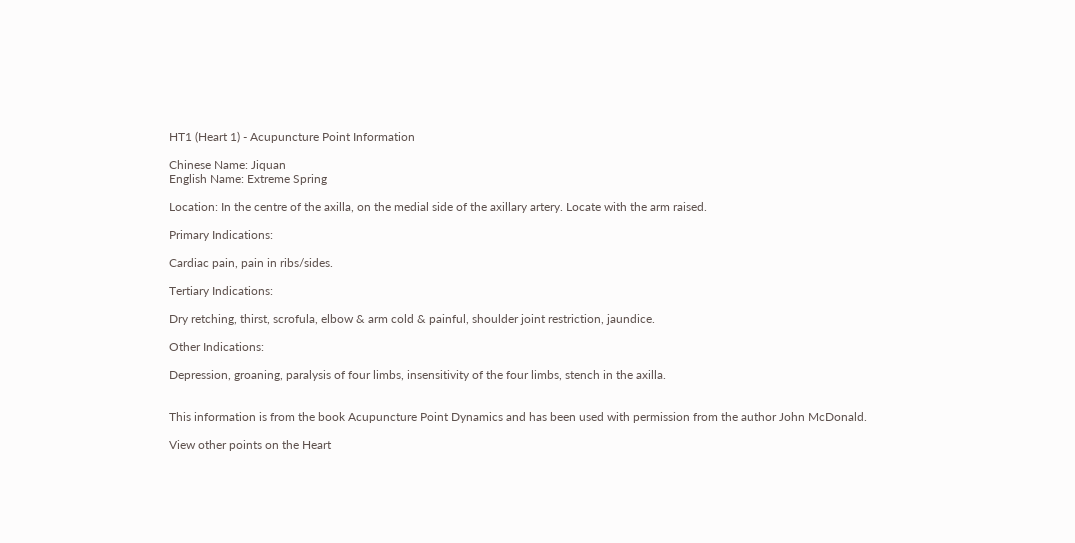HT1 (Heart 1) - Acupuncture Point Information

Chinese Name: Jiquan
English Name: Extreme Spring

Location: In the centre of the axilla, on the medial side of the axillary artery. Locate with the arm raised.

Primary Indications:

Cardiac pain, pain in ribs/sides.

Tertiary Indications:

Dry retching, thirst, scrofula, elbow & arm cold & painful, shoulder joint restriction, jaundice.

Other Indications:

Depression, groaning, paralysis of four limbs, insensitivity of the four limbs, stench in the axilla.


This information is from the book Acupuncture Point Dynamics and has been used with permission from the author John McDonald.

View other points on the Heart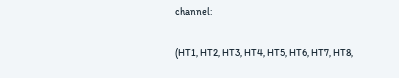channel:

(HT1, HT2, HT3, HT4, HT5, HT6, HT7, HT8,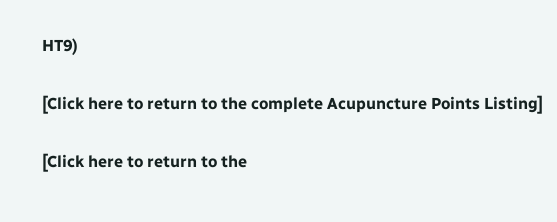HT9)

[Click here to return to the complete Acupuncture Points Listing]

[Click here to return to the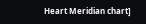Heart Meridian chart]